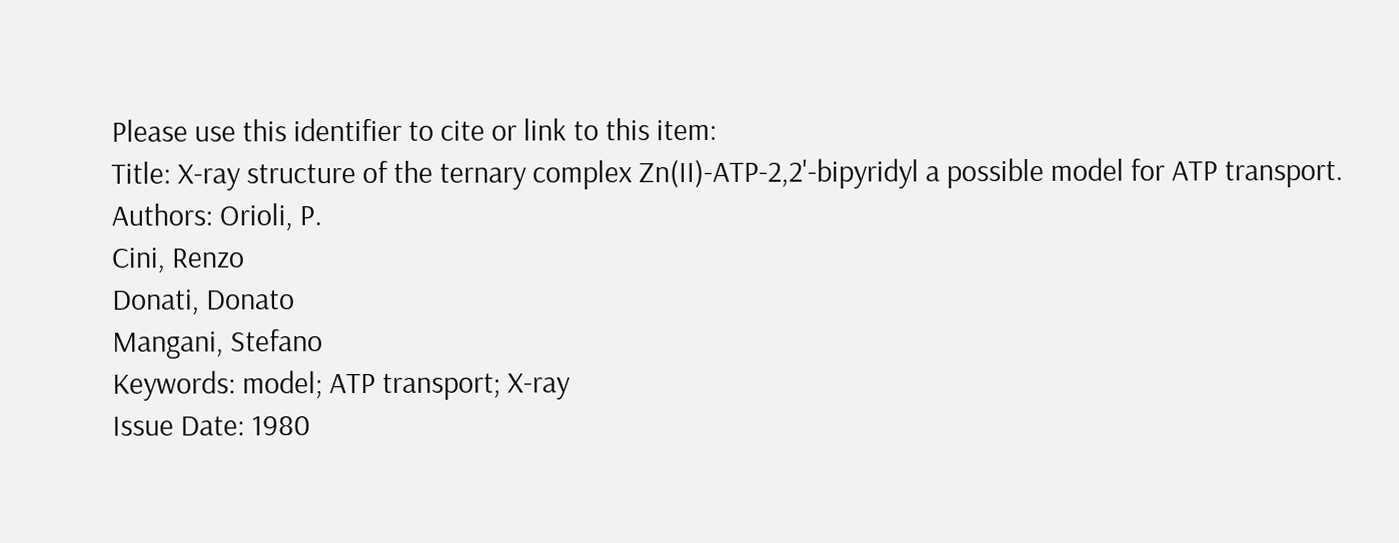Please use this identifier to cite or link to this item:
Title: X-ray structure of the ternary complex Zn(II)-ATP-2,2'-bipyridyl a possible model for ATP transport.
Authors: Orioli, P.
Cini, Renzo
Donati, Donato
Mangani, Stefano
Keywords: model; ATP transport; X-ray
Issue Date: 1980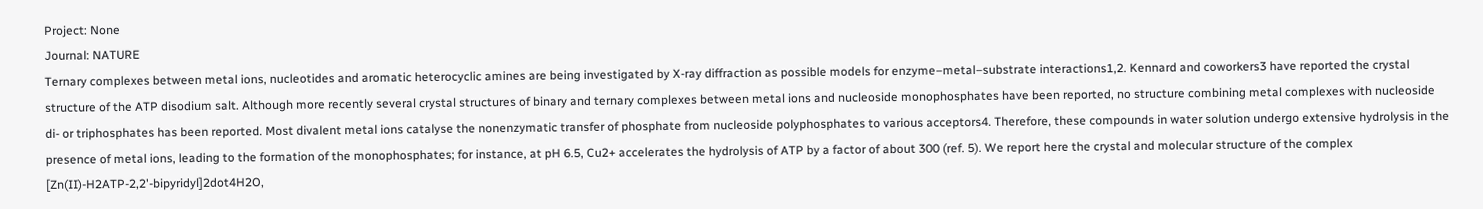Project: None
Journal: NATURE
Ternary complexes between metal ions, nucleotides and aromatic heterocyclic amines are being investigated by X-ray diffraction as possible models for enzyme–metal–substrate interactions1,2. Kennard and coworkers3 have reported the crystal structure of the ATP disodium salt. Although more recently several crystal structures of binary and ternary complexes between metal ions and nucleoside monophosphates have been reported, no structure combining metal complexes with nucleoside di- or triphosphates has been reported. Most divalent metal ions catalyse the nonenzymatic transfer of phosphate from nucleoside polyphosphates to various acceptors4. Therefore, these compounds in water solution undergo extensive hydrolysis in the presence of metal ions, leading to the formation of the monophosphates; for instance, at pH 6.5, Cu2+ accelerates the hydrolysis of ATP by a factor of about 300 (ref. 5). We report here the crystal and molecular structure of the complex [Zn(II)-H2ATP-2,2'-bipyridyl]2dot4H2O,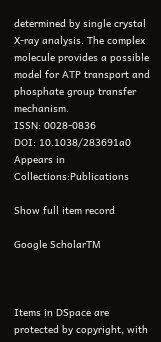determined by single crystal X-ray analysis. The complex molecule provides a possible model for ATP transport and phosphate group transfer mechanism.
ISSN: 0028-0836
DOI: 10.1038/283691a0
Appears in Collections:Publications

Show full item record

Google ScholarTM



Items in DSpace are protected by copyright, with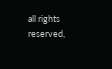all rights reserved,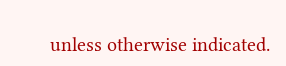unless otherwise indicated.